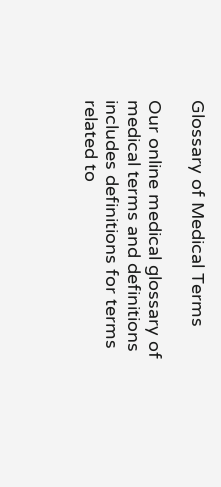Glossary of Medical Terms

Our online medical glossary of medical terms and definitions includes definitions for terms related to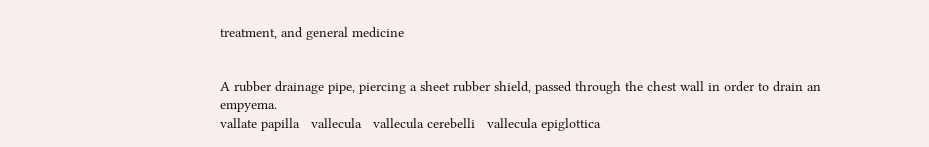treatment, and general medicine


A rubber drainage pipe, piercing a sheet rubber shield, passed through the chest wall in order to drain an empyema.
vallate papilla   vallecula   vallecula cerebelli   vallecula epiglottica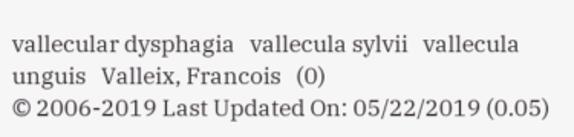vallecular dysphagia   vallecula sylvii   vallecula unguis   Valleix, Francois   (0)
© 2006-2019 Last Updated On: 05/22/2019 (0.05)